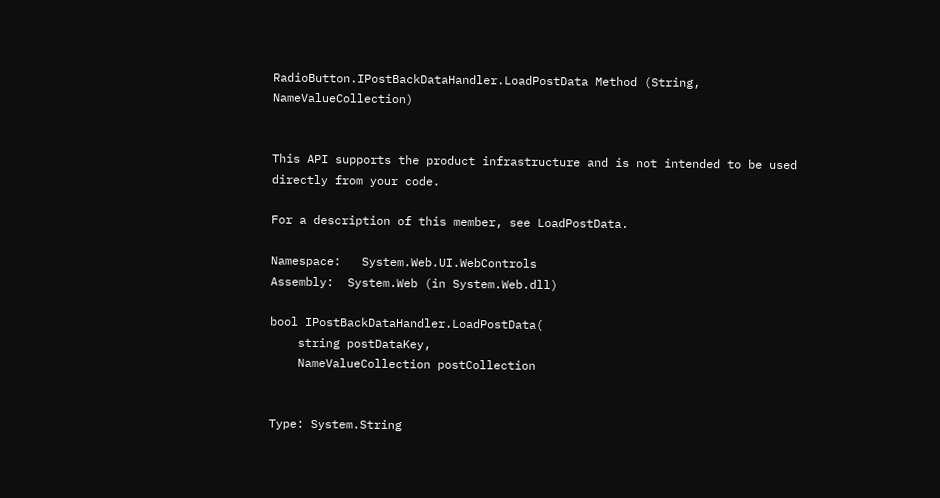RadioButton.IPostBackDataHandler.LoadPostData Method (String, NameValueCollection)


This API supports the product infrastructure and is not intended to be used directly from your code.

For a description of this member, see LoadPostData.

Namespace:   System.Web.UI.WebControls
Assembly:  System.Web (in System.Web.dll)

bool IPostBackDataHandler.LoadPostData(
    string postDataKey,
    NameValueCollection postCollection


Type: System.String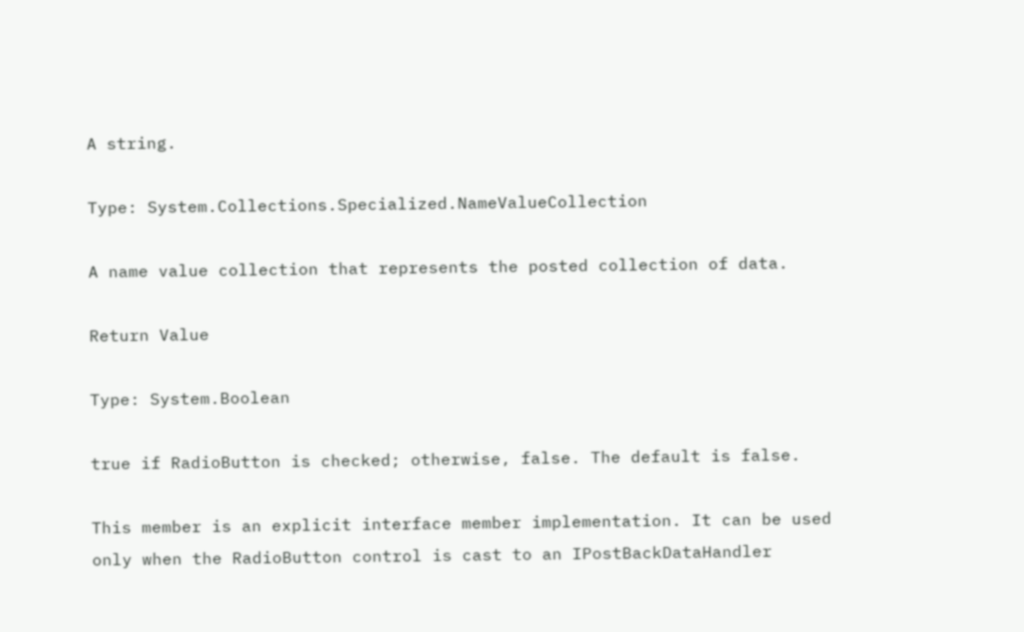A string.

Type: System.Collections.Specialized.NameValueCollection

A name value collection that represents the posted collection of data.

Return Value

Type: System.Boolean

true if RadioButton is checked; otherwise, false. The default is false.

This member is an explicit interface member implementation. It can be used only when the RadioButton control is cast to an IPostBackDataHandler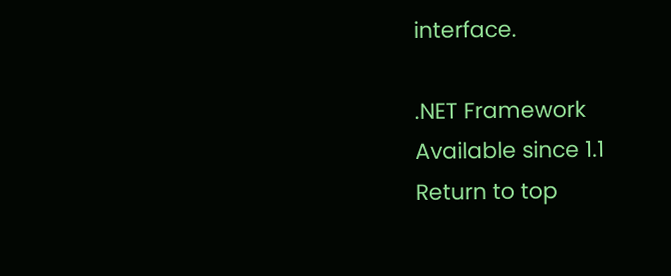interface.

.NET Framework
Available since 1.1
Return to top